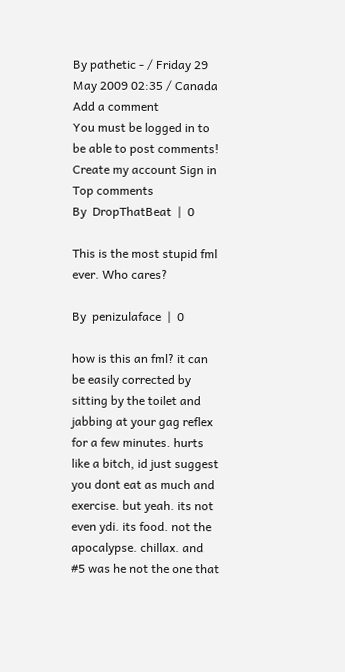By pathetic - / Friday 29 May 2009 02:35 / Canada
Add a comment
You must be logged in to be able to post comments!
Create my account Sign in
Top comments
By  DropThatBeat  |  0

This is the most stupid fml ever. Who cares?

By  penizulaface  |  0

how is this an fml? it can be easily corrected by sitting by the toilet and jabbing at your gag reflex for a few minutes. hurts like a bitch, id just suggest you dont eat as much and exercise. but yeah. its not even ydi. its food. not the apocalypse. chillax. and #5 was he not the one that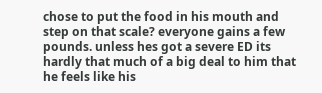chose to put the food in his mouth and step on that scale? everyone gains a few pounds. unless hes got a severe ED its hardly that much of a big deal to him that he feels like his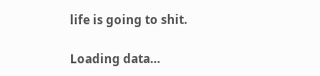life is going to shit.

Loading data…